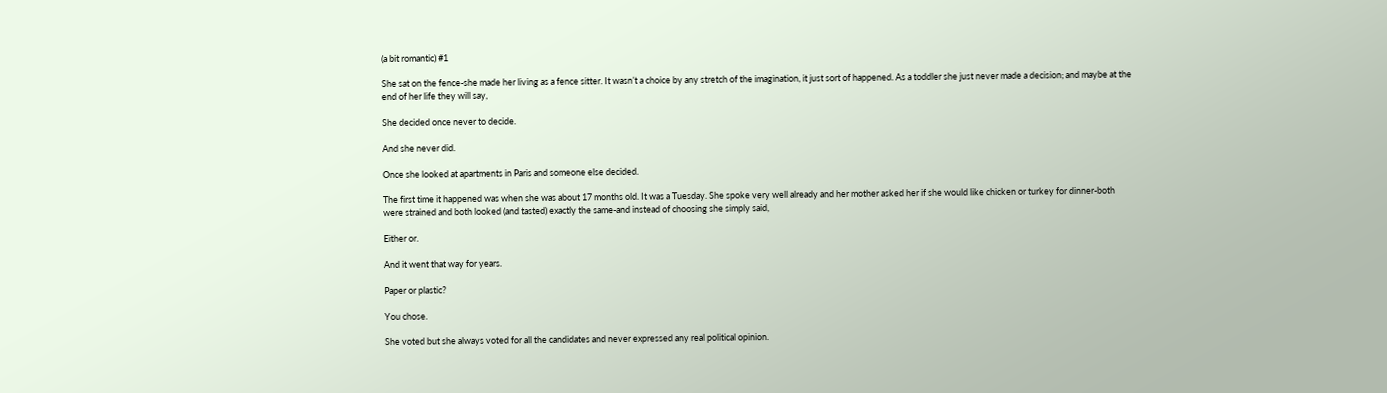(a bit romantic) #1

She sat on the fence-she made her living as a fence sitter. It wasn’t a choice by any stretch of the imagination, it just sort of happened. As a toddler she just never made a decision; and maybe at the end of her life they will say,

She decided once never to decide.

And she never did.

Once she looked at apartments in Paris and someone else decided.

The first time it happened was when she was about 17 months old. It was a Tuesday. She spoke very well already and her mother asked her if she would like chicken or turkey for dinner-both were strained and both looked (and tasted) exactly the same-and instead of choosing she simply said,

Either or.

And it went that way for years.

Paper or plastic?

You chose.

She voted but she always voted for all the candidates and never expressed any real political opinion.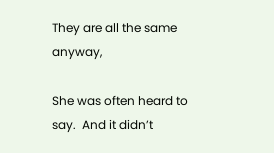They are all the same anyway,

She was often heard to say.  And it didn’t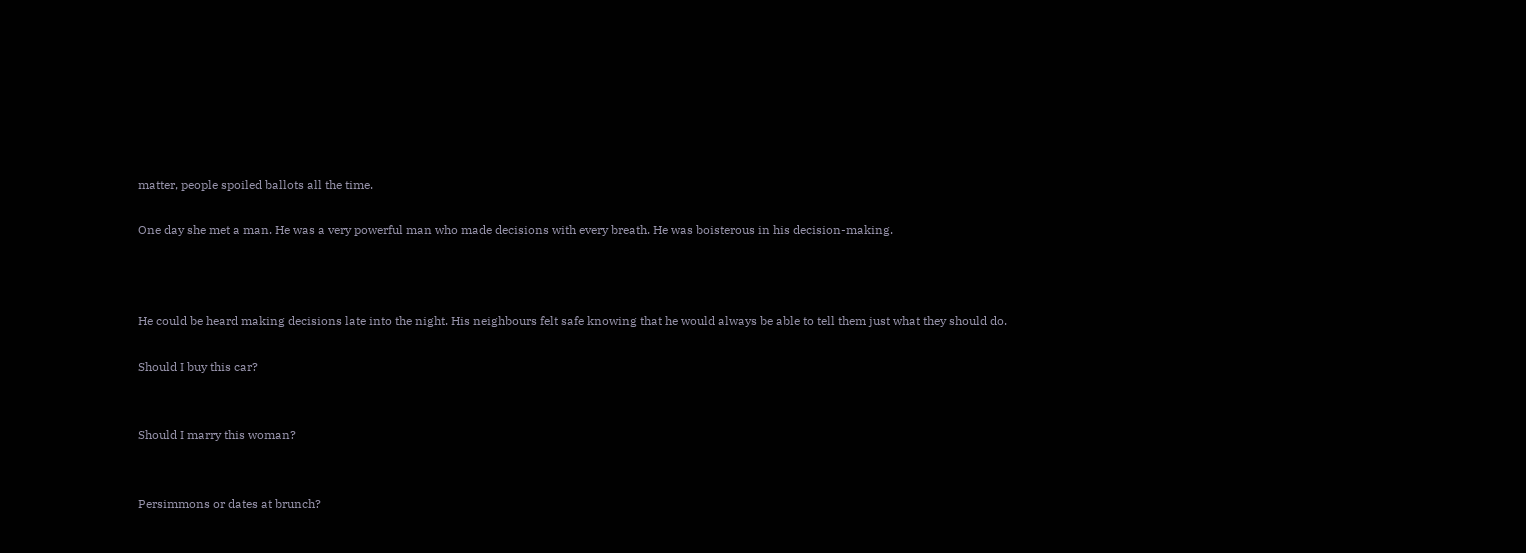matter, people spoiled ballots all the time.

One day she met a man. He was a very powerful man who made decisions with every breath. He was boisterous in his decision-making.



He could be heard making decisions late into the night. His neighbours felt safe knowing that he would always be able to tell them just what they should do.

Should I buy this car?


Should I marry this woman?


Persimmons or dates at brunch?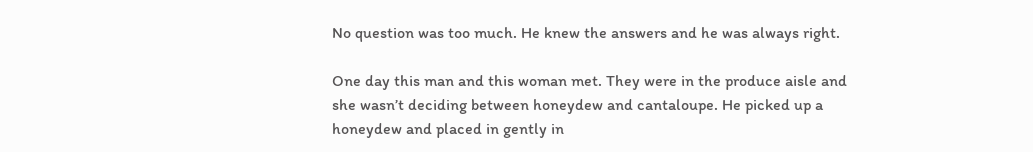No question was too much. He knew the answers and he was always right.

One day this man and this woman met. They were in the produce aisle and she wasn’t deciding between honeydew and cantaloupe. He picked up a honeydew and placed in gently in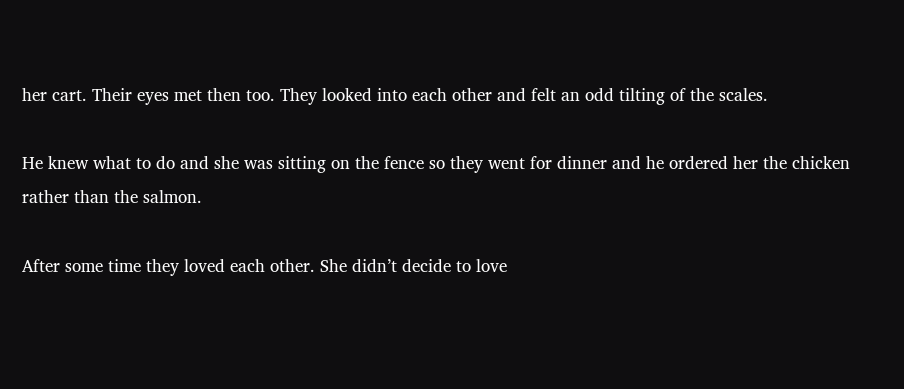her cart. Their eyes met then too. They looked into each other and felt an odd tilting of the scales.

He knew what to do and she was sitting on the fence so they went for dinner and he ordered her the chicken rather than the salmon.

After some time they loved each other. She didn’t decide to love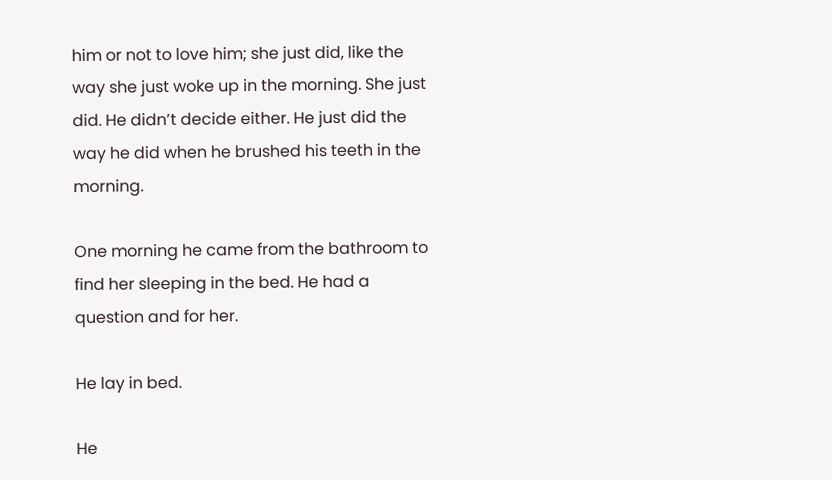him or not to love him; she just did, like the way she just woke up in the morning. She just did. He didn’t decide either. He just did the way he did when he brushed his teeth in the morning.

One morning he came from the bathroom to find her sleeping in the bed. He had a question and for her.

He lay in bed.

He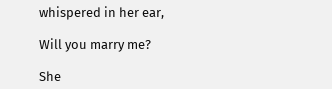whispered in her ear,

Will you marry me?

She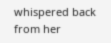whispered back from her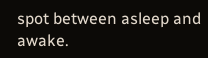spot between asleep and awake.